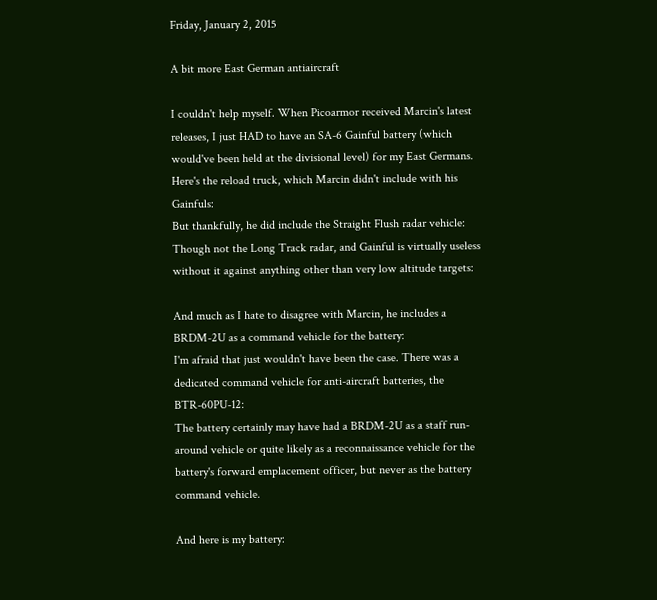Friday, January 2, 2015

A bit more East German antiaircraft

I couldn't help myself. When Picoarmor received Marcin's latest releases, I just HAD to have an SA-6 Gainful battery (which would've been held at the divisional level) for my East Germans.
Here's the reload truck, which Marcin didn't include with his Gainfuls:
But thankfully, he did include the Straight Flush radar vehicle:
Though not the Long Track radar, and Gainful is virtually useless without it against anything other than very low altitude targets:

And much as I hate to disagree with Marcin, he includes a BRDM-2U as a command vehicle for the battery:
I'm afraid that just wouldn't have been the case. There was a dedicated command vehicle for anti-aircraft batteries, the BTR-60PU-12:
The battery certainly may have had a BRDM-2U as a staff run-around vehicle or quite likely as a reconnaissance vehicle for the battery's forward emplacement officer, but never as the battery command vehicle.

And here is my battery: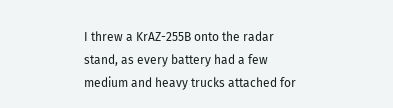I threw a KrAZ-255B onto the radar stand, as every battery had a few medium and heavy trucks attached for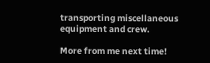transporting miscellaneous equipment and crew.

More from me next time!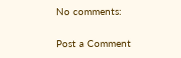No comments:

Post a Comment